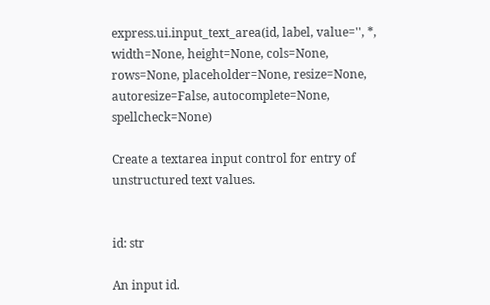express.ui.input_text_area(id, label, value='', *, width=None, height=None, cols=None, rows=None, placeholder=None, resize=None, autoresize=False, autocomplete=None, spellcheck=None)

Create a textarea input control for entry of unstructured text values.


id: str

An input id.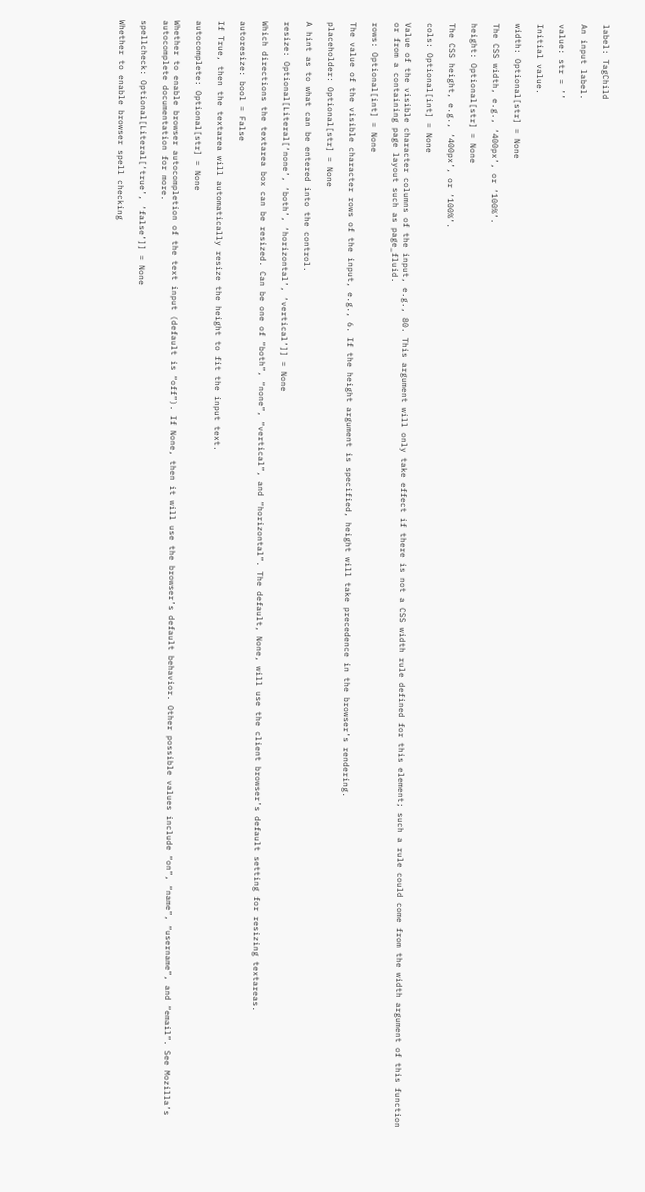label: TagChild

An input label.

value: str = ’’

Initial value.

width: Optional[str] = None

The CSS width, e.g., ‘400px’, or ‘100%’.

height: Optional[str] = None

The CSS height, e.g., ‘400px’, or ‘100%’.

cols: Optional[int] = None

Value of the visible character columns of the input, e.g., 80. This argument will only take effect if there is not a CSS width rule defined for this element; such a rule could come from the width argument of this function or from a containing page layout such as page_fluid.

rows: Optional[int] = None

The value of the visible character rows of the input, e.g., 6. If the height argument is specified, height will take precedence in the browser’s rendering.

placeholder: Optional[str] = None

A hint as to what can be entered into the control.

resize: Optional[Literal[‘none’, ‘both’, ‘horizontal’, ‘vertical’]] = None

Which directions the textarea box can be resized. Can be one of “both”, “none”, “vertical”, and “horizontal”. The default, None, will use the client browser’s default setting for resizing textareas.

autoresize: bool = False

If True, then the textarea will automatically resize the height to fit the input text.

autocomplete: Optional[str] = None

Whether to enable browser autocompletion of the text input (default is “off”). If None, then it will use the browser’s default behavior. Other possible values include “on”, “name”, “username”, and “email”. See Mozilla’s autocomplete documentation for more.

spellcheck: Optional[Literal[‘true’, ‘false’]] = None

Whether to enable browser spell checking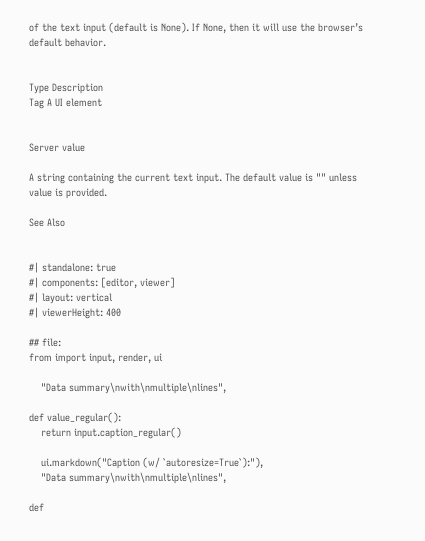of the text input (default is None). If None, then it will use the browser’s default behavior.


Type Description
Tag A UI element


Server value

A string containing the current text input. The default value is "" unless value is provided.

See Also


#| standalone: true
#| components: [editor, viewer]
#| layout: vertical
#| viewerHeight: 400

## file:
from import input, render, ui

    "Data summary\nwith\nmultiple\nlines",

def value_regular():
    return input.caption_regular()

    ui.markdown("Caption (w/ `autoresize=True`):"),
    "Data summary\nwith\nmultiple\nlines",

def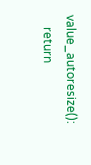value_autoresize():
    return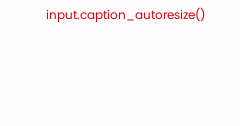input.caption_autoresize()